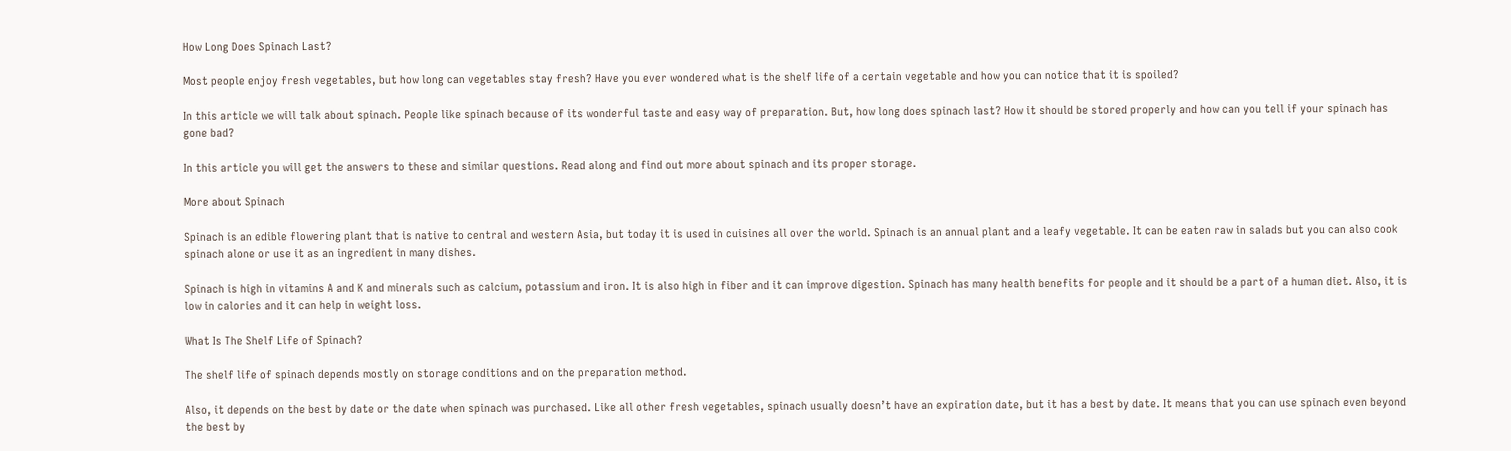How Long Does Spinach Last?

Most people enjoy fresh vegetables, but how long can vegetables stay fresh? Have you ever wondered what is the shelf life of a certain vegetable and how you can notice that it is spoiled?

In this article we will talk about spinach. People like spinach because of its wonderful taste and easy way of preparation. But, how long does spinach last? How it should be stored properly and how can you tell if your spinach has gone bad?

In this article you will get the answers to these and similar questions. Read along and find out more about spinach and its proper storage.

More about Spinach

Spinach is an edible flowering plant that is native to central and western Asia, but today it is used in cuisines all over the world. Spinach is an annual plant and a leafy vegetable. It can be eaten raw in salads but you can also cook spinach alone or use it as an ingredient in many dishes.

Spinach is high in vitamins A and K and minerals such as calcium, potassium and iron. It is also high in fiber and it can improve digestion. Spinach has many health benefits for people and it should be a part of a human diet. Also, it is low in calories and it can help in weight loss.

What Is The Shelf Life of Spinach?

The shelf life of spinach depends mostly on storage conditions and on the preparation method.

Also, it depends on the best by date or the date when spinach was purchased. Like all other fresh vegetables, spinach usually doesn’t have an expiration date, but it has a best by date. It means that you can use spinach even beyond the best by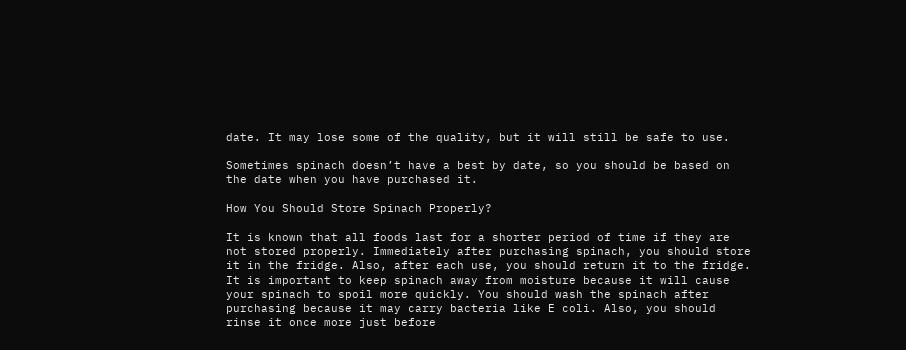date. It may lose some of the quality, but it will still be safe to use.

Sometimes spinach doesn’t have a best by date, so you should be based on the date when you have purchased it.

How You Should Store Spinach Properly?

It is known that all foods last for a shorter period of time if they are not stored properly. Immediately after purchasing spinach, you should store it in the fridge. Also, after each use, you should return it to the fridge. It is important to keep spinach away from moisture because it will cause your spinach to spoil more quickly. You should wash the spinach after purchasing because it may carry bacteria like E coli. Also, you should rinse it once more just before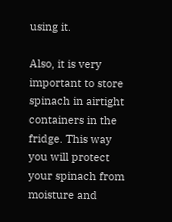using it.

Also, it is very important to store spinach in airtight containers in the fridge. This way you will protect your spinach from moisture and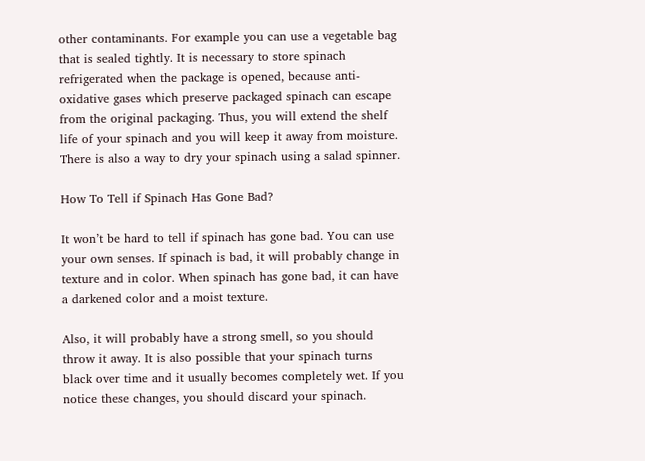other contaminants. For example you can use a vegetable bag that is sealed tightly. It is necessary to store spinach refrigerated when the package is opened, because anti-oxidative gases which preserve packaged spinach can escape from the original packaging. Thus, you will extend the shelf life of your spinach and you will keep it away from moisture. There is also a way to dry your spinach using a salad spinner.

How To Tell if Spinach Has Gone Bad?

It won’t be hard to tell if spinach has gone bad. You can use your own senses. If spinach is bad, it will probably change in texture and in color. When spinach has gone bad, it can have a darkened color and a moist texture.

Also, it will probably have a strong smell, so you should throw it away. It is also possible that your spinach turns black over time and it usually becomes completely wet. If you notice these changes, you should discard your spinach.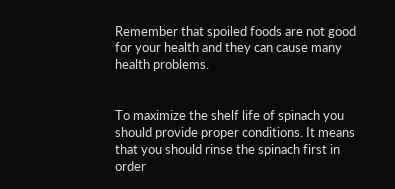Remember that spoiled foods are not good for your health and they can cause many health problems.


To maximize the shelf life of spinach you should provide proper conditions. It means that you should rinse the spinach first in order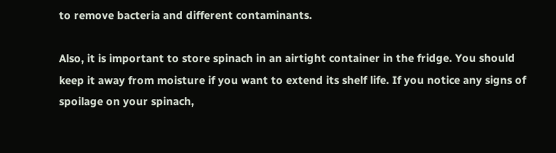to remove bacteria and different contaminants.

Also, it is important to store spinach in an airtight container in the fridge. You should keep it away from moisture if you want to extend its shelf life. If you notice any signs of spoilage on your spinach,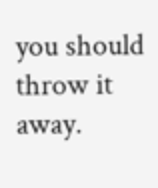you should throw it away.